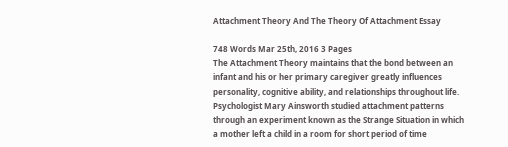Attachment Theory And The Theory Of Attachment Essay

748 Words Mar 25th, 2016 3 Pages
The Attachment Theory maintains that the bond between an infant and his or her primary caregiver greatly influences personality, cognitive ability, and relationships throughout life. Psychologist Mary Ainsworth studied attachment patterns through an experiment known as the Strange Situation in which a mother left a child in a room for short period of time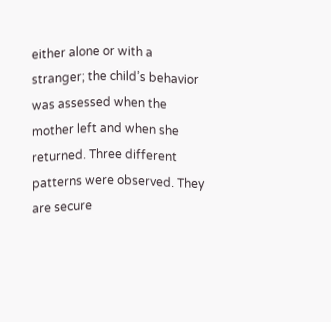either alone or with a stranger; the child’s behavior was assessed when the mother left and when she returned. Three different patterns were observed. They are secure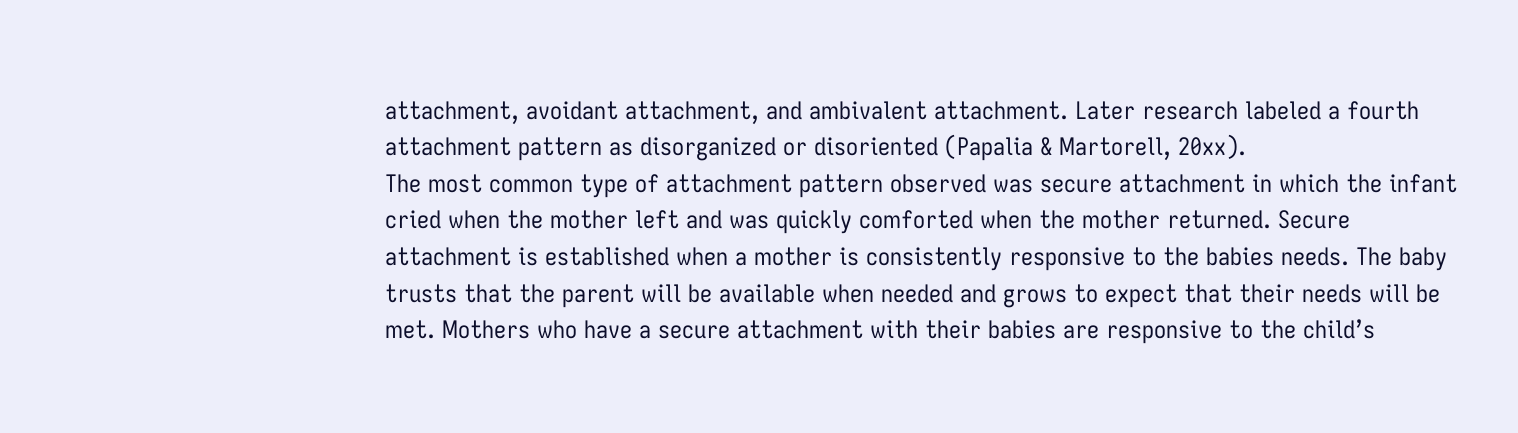attachment, avoidant attachment, and ambivalent attachment. Later research labeled a fourth attachment pattern as disorganized or disoriented (Papalia & Martorell, 20xx).
The most common type of attachment pattern observed was secure attachment in which the infant cried when the mother left and was quickly comforted when the mother returned. Secure attachment is established when a mother is consistently responsive to the babies needs. The baby trusts that the parent will be available when needed and grows to expect that their needs will be met. Mothers who have a secure attachment with their babies are responsive to the child’s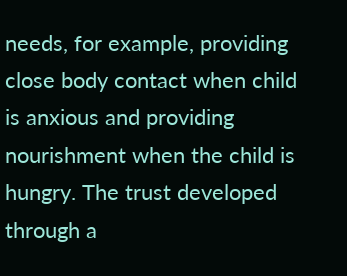needs, for example, providing close body contact when child is anxious and providing nourishment when the child is hungry. The trust developed through a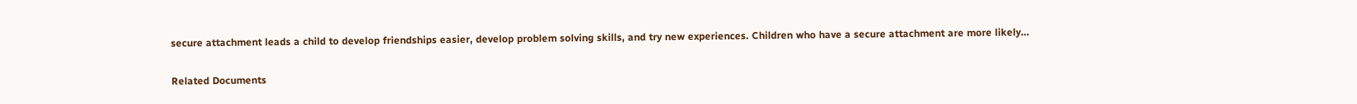secure attachment leads a child to develop friendships easier, develop problem solving skills, and try new experiences. Children who have a secure attachment are more likely…

Related Documents